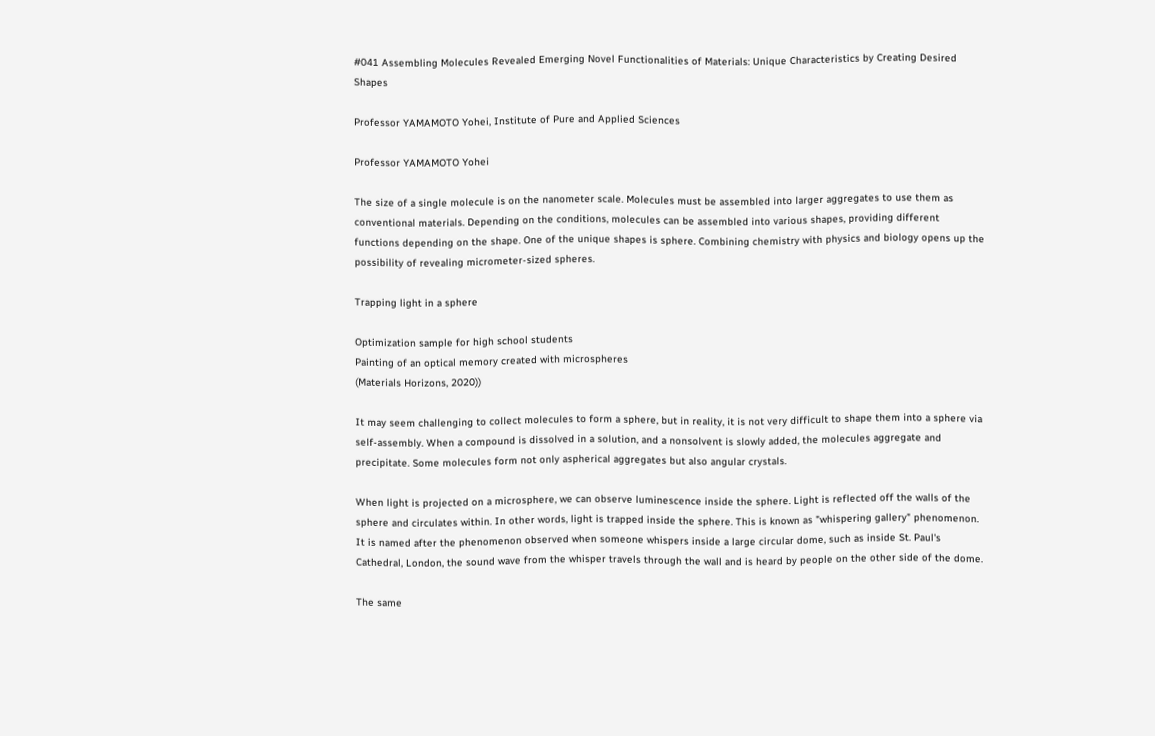#041 Assembling Molecules Revealed Emerging Novel Functionalities of Materials: Unique Characteristics by Creating Desired Shapes

Professor YAMAMOTO Yohei, Institute of Pure and Applied Sciences

Professor YAMAMOTO Yohei

The size of a single molecule is on the nanometer scale. Molecules must be assembled into larger aggregates to use them as conventional materials. Depending on the conditions, molecules can be assembled into various shapes, providing different functions depending on the shape. One of the unique shapes is sphere. Combining chemistry with physics and biology opens up the possibility of revealing micrometer-sized spheres.

Trapping light in a sphere

Optimization sample for high school students
Painting of an optical memory created with microspheres
(Materials Horizons, 2020))

It may seem challenging to collect molecules to form a sphere, but in reality, it is not very difficult to shape them into a sphere via self-assembly. When a compound is dissolved in a solution, and a nonsolvent is slowly added, the molecules aggregate and precipitate. Some molecules form not only aspherical aggregates but also angular crystals.

When light is projected on a microsphere, we can observe luminescence inside the sphere. Light is reflected off the walls of the sphere and circulates within. In other words, light is trapped inside the sphere. This is known as "whispering gallery" phenomenon. It is named after the phenomenon observed when someone whispers inside a large circular dome, such as inside St. Paul's Cathedral, London, the sound wave from the whisper travels through the wall and is heard by people on the other side of the dome.

The same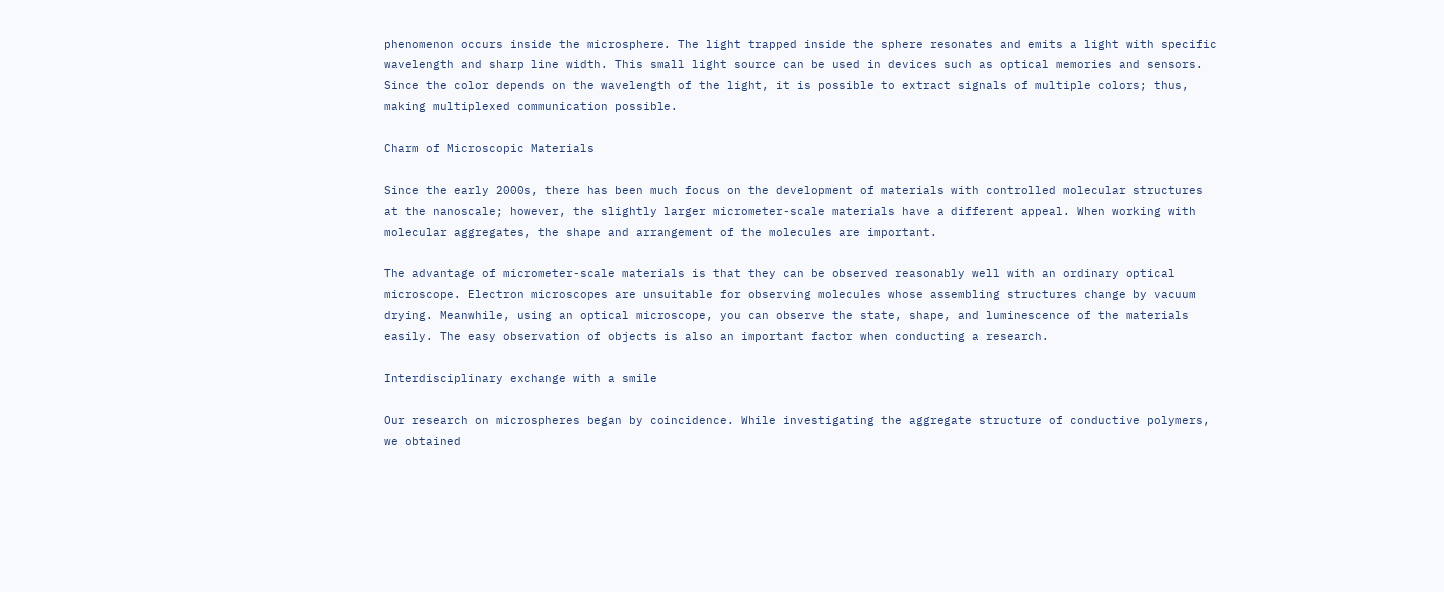phenomenon occurs inside the microsphere. The light trapped inside the sphere resonates and emits a light with specific wavelength and sharp line width. This small light source can be used in devices such as optical memories and sensors. Since the color depends on the wavelength of the light, it is possible to extract signals of multiple colors; thus, making multiplexed communication possible.

Charm of Microscopic Materials

Since the early 2000s, there has been much focus on the development of materials with controlled molecular structures at the nanoscale; however, the slightly larger micrometer-scale materials have a different appeal. When working with molecular aggregates, the shape and arrangement of the molecules are important.

The advantage of micrometer-scale materials is that they can be observed reasonably well with an ordinary optical microscope. Electron microscopes are unsuitable for observing molecules whose assembling structures change by vacuum drying. Meanwhile, using an optical microscope, you can observe the state, shape, and luminescence of the materials easily. The easy observation of objects is also an important factor when conducting a research.

Interdisciplinary exchange with a smile

Our research on microspheres began by coincidence. While investigating the aggregate structure of conductive polymers, we obtained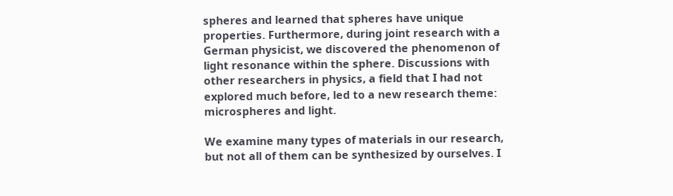spheres and learned that spheres have unique properties. Furthermore, during joint research with a German physicist, we discovered the phenomenon of light resonance within the sphere. Discussions with other researchers in physics, a field that I had not explored much before, led to a new research theme: microspheres and light.

We examine many types of materials in our research, but not all of them can be synthesized by ourselves. I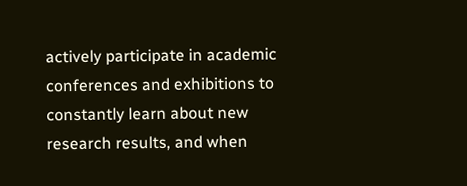actively participate in academic conferences and exhibitions to constantly learn about new research results, and when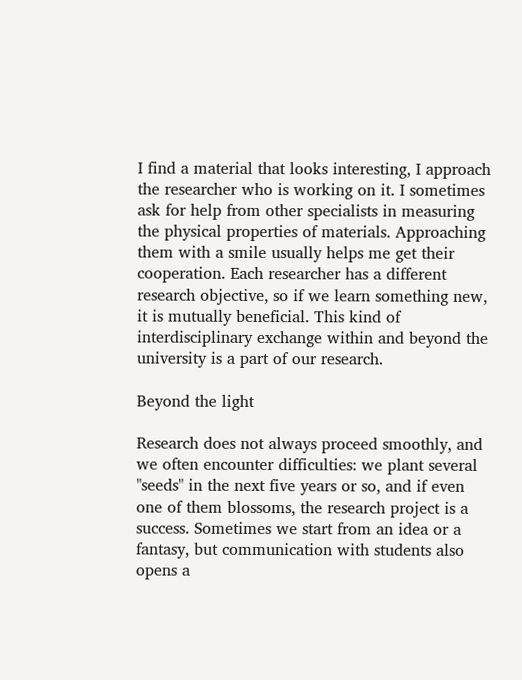I find a material that looks interesting, I approach the researcher who is working on it. I sometimes ask for help from other specialists in measuring the physical properties of materials. Approaching them with a smile usually helps me get their cooperation. Each researcher has a different research objective, so if we learn something new, it is mutually beneficial. This kind of interdisciplinary exchange within and beyond the university is a part of our research.

Beyond the light

Research does not always proceed smoothly, and we often encounter difficulties: we plant several "seeds" in the next five years or so, and if even one of them blossoms, the research project is a success. Sometimes we start from an idea or a fantasy, but communication with students also opens a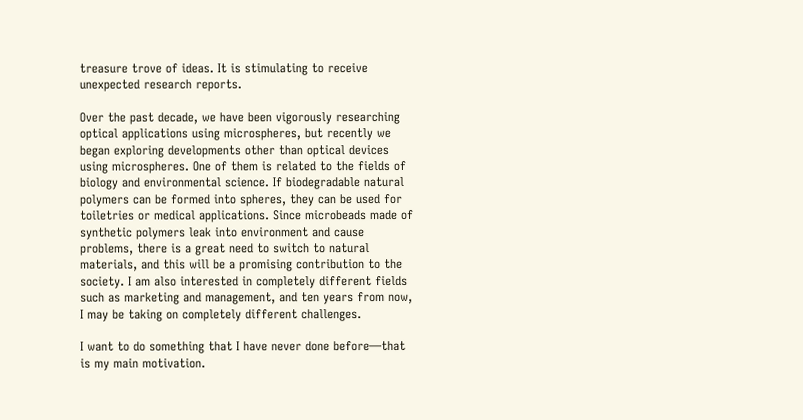treasure trove of ideas. It is stimulating to receive unexpected research reports.

Over the past decade, we have been vigorously researching optical applications using microspheres, but recently we began exploring developments other than optical devices using microspheres. One of them is related to the fields of biology and environmental science. If biodegradable natural polymers can be formed into spheres, they can be used for toiletries or medical applications. Since microbeads made of synthetic polymers leak into environment and cause problems, there is a great need to switch to natural materials, and this will be a promising contribution to the society. I am also interested in completely different fields such as marketing and management, and ten years from now, I may be taking on completely different challenges.

I want to do something that I have never done before—that is my main motivation.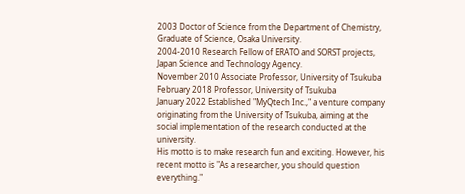2003 Doctor of Science from the Department of Chemistry, Graduate of Science, Osaka University.
2004-2010 Research Fellow of ERATO and SORST projects, Japan Science and Technology Agency.
November 2010 Associate Professor, University of Tsukuba
February 2018 Professor, University of Tsukuba
January 2022 Established "MyQtech Inc.," a venture company originating from the University of Tsukuba, aiming at the social implementation of the research conducted at the university.
His motto is to make research fun and exciting. However, his recent motto is "As a researcher, you should question everything."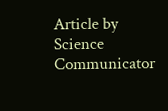Article by Science Communicator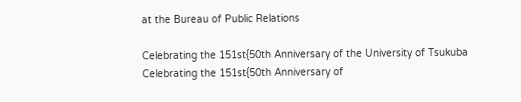at the Bureau of Public Relations

Celebrating the 151st{50th Anniversary of the University of Tsukuba
Celebrating the 151st{50th Anniversary of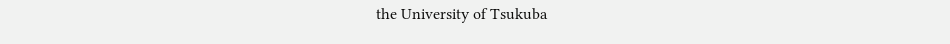the University of Tsukuba